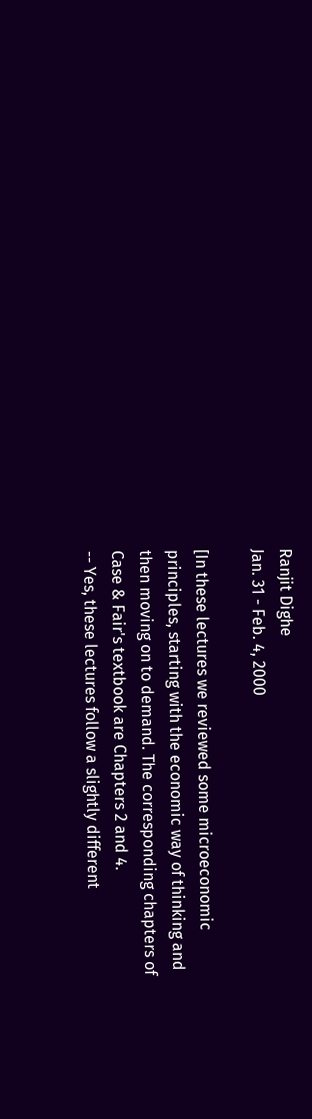Ranjit Dighe
Jan. 31 - Feb. 4, 2000

[In these lectures we reviewed some microeconomic principles, starting with the economic way of thinking and then moving on to demand. The corresponding chapters of Case & Fair's textbook are Chapters 2 and 4.
-- Yes, these lectures follow a slightly different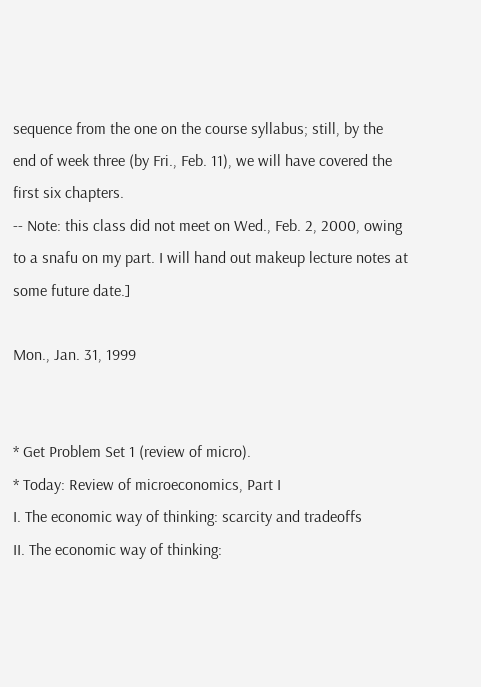sequence from the one on the course syllabus; still, by the end of week three (by Fri., Feb. 11), we will have covered the first six chapters.
-- Note: this class did not meet on Wed., Feb. 2, 2000, owing to a snafu on my part. I will hand out makeup lecture notes at some future date.]

Mon., Jan. 31, 1999


* Get Problem Set 1 (review of micro).
* Today: Review of microeconomics, Part I
I. The economic way of thinking: scarcity and tradeoffs
II. The economic way of thinking: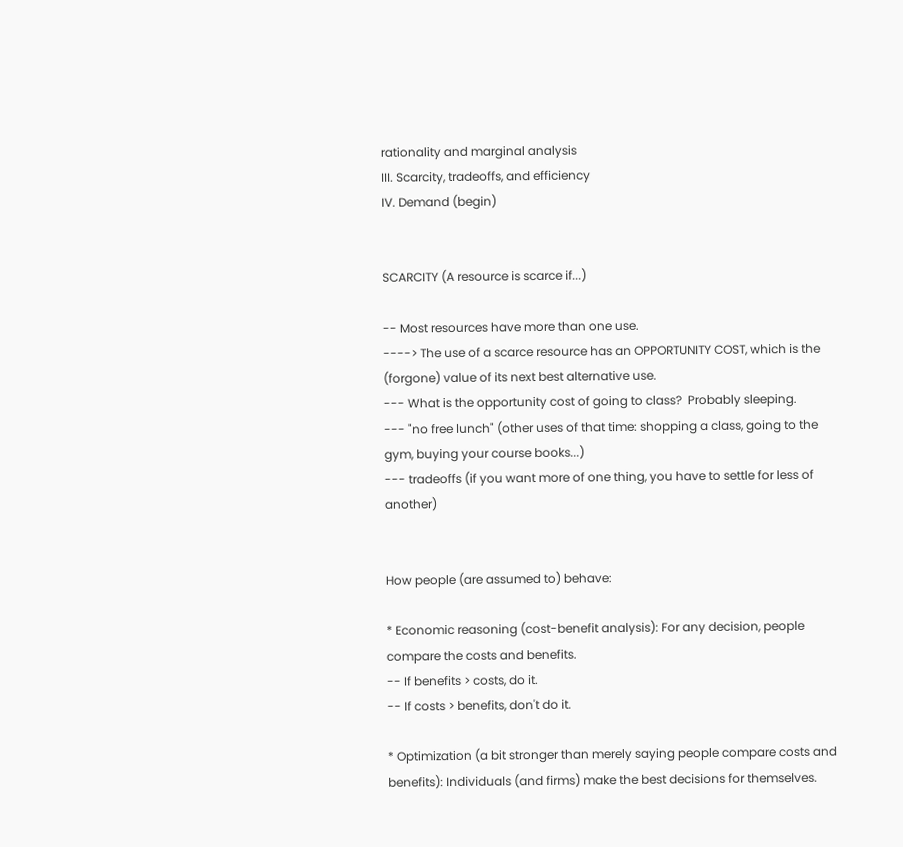rationality and marginal analysis
III. Scarcity, tradeoffs, and efficiency
IV. Demand (begin)


SCARCITY (A resource is scarce if...)

-- Most resources have more than one use.
----> The use of a scarce resource has an OPPORTUNITY COST, which is the (forgone) value of its next best alternative use.
--- What is the opportunity cost of going to class?  Probably sleeping.
--- "no free lunch" (other uses of that time: shopping a class, going to the gym, buying your course books...)
--- tradeoffs (if you want more of one thing, you have to settle for less of another)


How people (are assumed to) behave:

* Economic reasoning (cost-benefit analysis): For any decision, people compare the costs and benefits.
-- If benefits > costs, do it.
-- If costs > benefits, don't do it.

* Optimization (a bit stronger than merely saying people compare costs and benefits): Individuals (and firms) make the best decisions for themselves.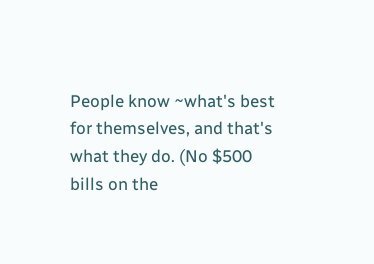People know ~what's best for themselves, and that's what they do. (No $500 bills on the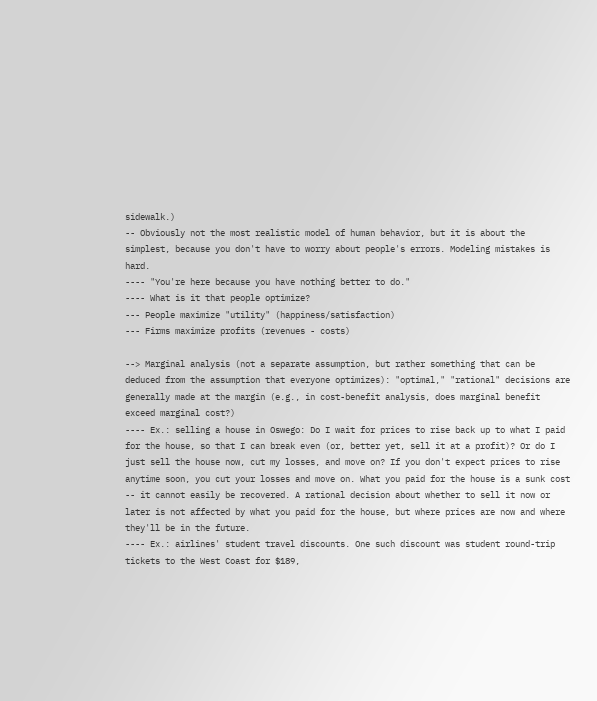sidewalk.)
-- Obviously not the most realistic model of human behavior, but it is about the simplest, because you don't have to worry about people's errors. Modeling mistakes is hard.
---- "You're here because you have nothing better to do."
---- What is it that people optimize?
--- People maximize "utility" (happiness/satisfaction)
--- Firms maximize profits (revenues - costs)

--> Marginal analysis (not a separate assumption, but rather something that can be deduced from the assumption that everyone optimizes): "optimal," "rational" decisions are generally made at the margin (e.g., in cost-benefit analysis, does marginal benefit exceed marginal cost?)
---- Ex.: selling a house in Oswego: Do I wait for prices to rise back up to what I paid for the house, so that I can break even (or, better yet, sell it at a profit)? Or do I just sell the house now, cut my losses, and move on? If you don't expect prices to rise anytime soon, you cut your losses and move on. What you paid for the house is a sunk cost -- it cannot easily be recovered. A rational decision about whether to sell it now or later is not affected by what you paid for the house, but where prices are now and where they'll be in the future.
---- Ex.: airlines' student travel discounts. One such discount was student round-trip tickets to the West Coast for $189,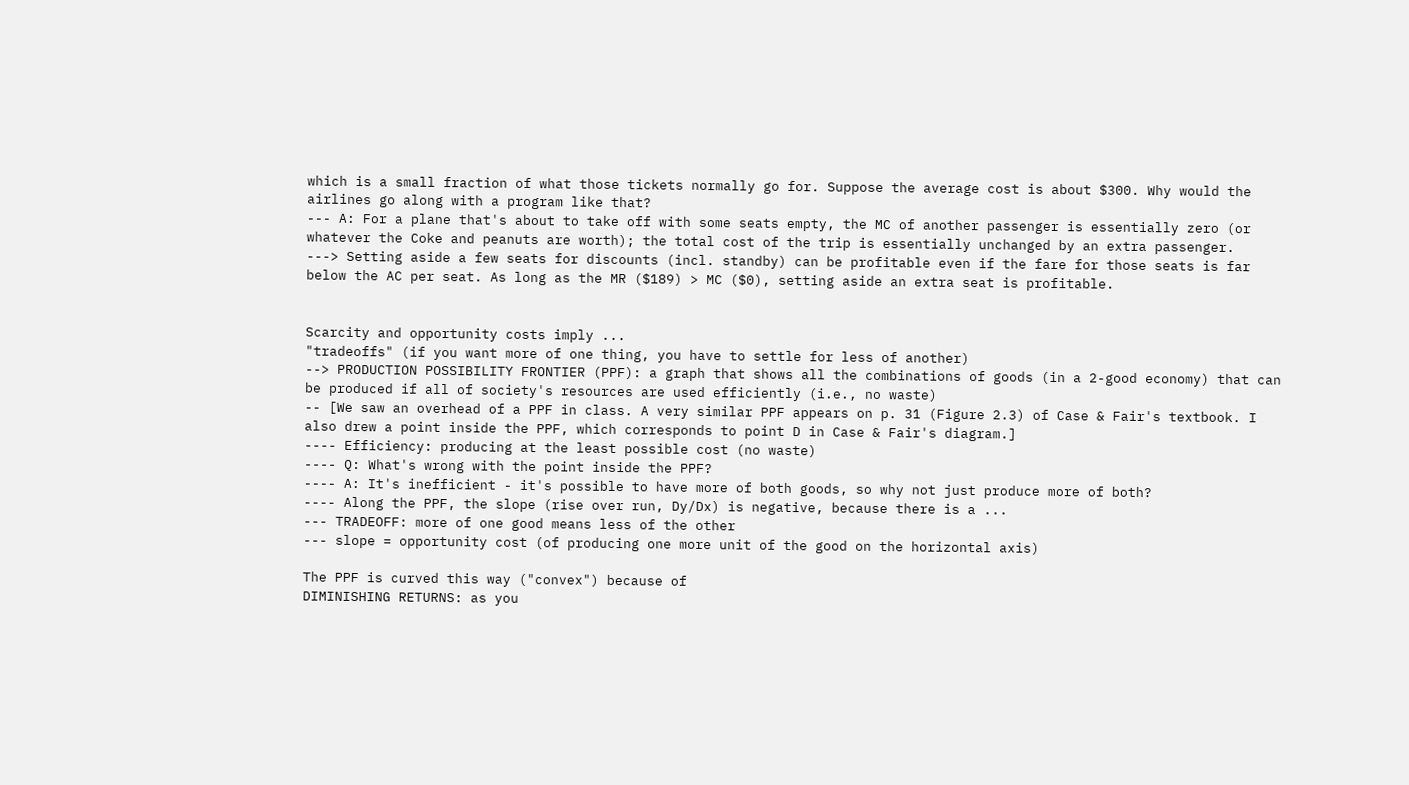which is a small fraction of what those tickets normally go for. Suppose the average cost is about $300. Why would the airlines go along with a program like that?
--- A: For a plane that's about to take off with some seats empty, the MC of another passenger is essentially zero (or whatever the Coke and peanuts are worth); the total cost of the trip is essentially unchanged by an extra passenger.
---> Setting aside a few seats for discounts (incl. standby) can be profitable even if the fare for those seats is far below the AC per seat. As long as the MR ($189) > MC ($0), setting aside an extra seat is profitable.


Scarcity and opportunity costs imply ...
"tradeoffs" (if you want more of one thing, you have to settle for less of another)
--> PRODUCTION POSSIBILITY FRONTIER (PPF): a graph that shows all the combinations of goods (in a 2-good economy) that can be produced if all of society's resources are used efficiently (i.e., no waste)
-- [We saw an overhead of a PPF in class. A very similar PPF appears on p. 31 (Figure 2.3) of Case & Fair's textbook. I also drew a point inside the PPF, which corresponds to point D in Case & Fair's diagram.]
---- Efficiency: producing at the least possible cost (no waste)
---- Q: What's wrong with the point inside the PPF?
---- A: It's inefficient - it's possible to have more of both goods, so why not just produce more of both?
---- Along the PPF, the slope (rise over run, Dy/Dx) is negative, because there is a ...
--- TRADEOFF: more of one good means less of the other
--- slope = opportunity cost (of producing one more unit of the good on the horizontal axis)

The PPF is curved this way ("convex") because of
DIMINISHING RETURNS: as you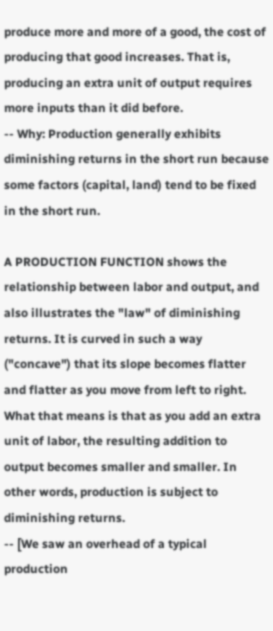produce more and more of a good, the cost of producing that good increases. That is, producing an extra unit of output requires more inputs than it did before.
-- Why: Production generally exhibits diminishing returns in the short run because some factors (capital, land) tend to be fixed in the short run.

A PRODUCTION FUNCTION shows the relationship between labor and output, and also illustrates the "law" of diminishing returns. It is curved in such a way ("concave") that its slope becomes flatter and flatter as you move from left to right. What that means is that as you add an extra unit of labor, the resulting addition to output becomes smaller and smaller. In other words, production is subject to diminishing returns.
-- [We saw an overhead of a typical production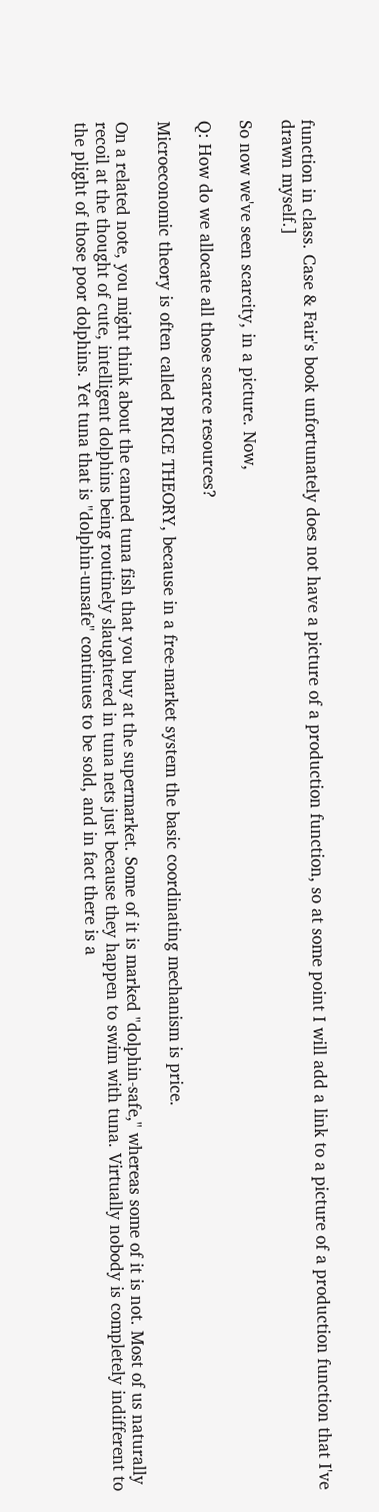function in class. Case & Fair's book unfortunately does not have a picture of a production function, so at some point I will add a link to a picture of a production function that I've drawn myself.]

So now we've seen scarcity, in a picture. Now,

Q: How do we allocate all those scarce resources?

Microeconomic theory is often called PRICE THEORY, because in a free-market system the basic coordinating mechanism is price.

On a related note, you might think about the canned tuna fish that you buy at the supermarket. Some of it is marked "dolphin-safe," whereas some of it is not. Most of us naturally recoil at the thought of cute, intelligent dolphins being routinely slaughtered in tuna nets just because they happen to swim with tuna. Virtually nobody is completely indifferent to the plight of those poor dolphins. Yet tuna that is "dolphin-unsafe" continues to be sold, and in fact there is a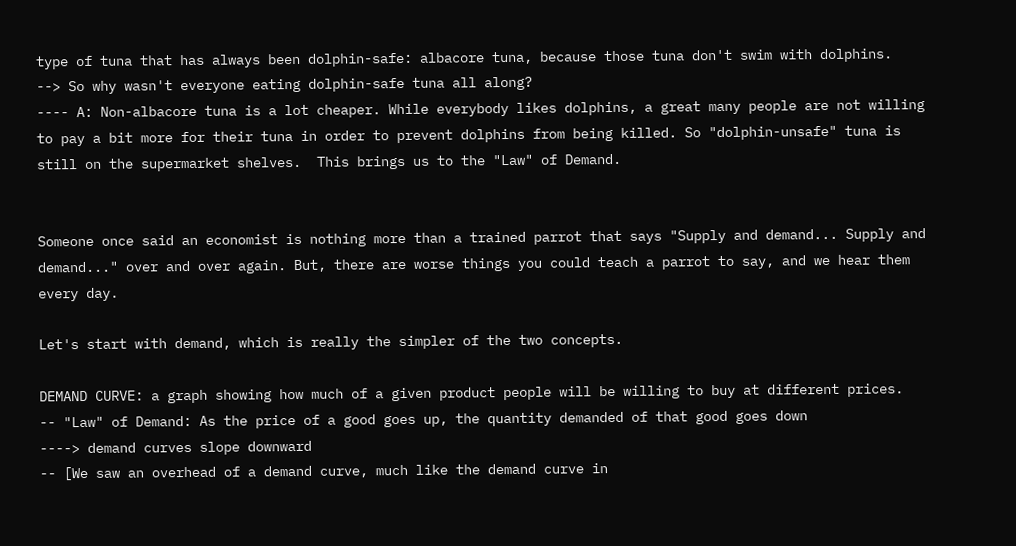type of tuna that has always been dolphin-safe: albacore tuna, because those tuna don't swim with dolphins.
--> So why wasn't everyone eating dolphin-safe tuna all along?
---- A: Non-albacore tuna is a lot cheaper. While everybody likes dolphins, a great many people are not willing to pay a bit more for their tuna in order to prevent dolphins from being killed. So "dolphin-unsafe" tuna is still on the supermarket shelves.  This brings us to the "Law" of Demand.


Someone once said an economist is nothing more than a trained parrot that says "Supply and demand... Supply and demand..." over and over again. But, there are worse things you could teach a parrot to say, and we hear them every day.

Let's start with demand, which is really the simpler of the two concepts.

DEMAND CURVE: a graph showing how much of a given product people will be willing to buy at different prices.
-- "Law" of Demand: As the price of a good goes up, the quantity demanded of that good goes down
----> demand curves slope downward
-- [We saw an overhead of a demand curve, much like the demand curve in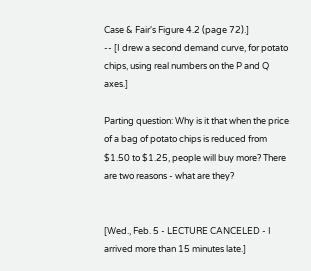Case & Fair's Figure 4.2 (page 72).]
-- [I drew a second demand curve, for potato chips, using real numbers on the P and Q axes.]

Parting question: Why is it that when the price of a bag of potato chips is reduced from $1.50 to $1.25, people will buy more? There are two reasons - what are they?


[Wed., Feb. 5 - LECTURE CANCELED - I arrived more than 15 minutes late.]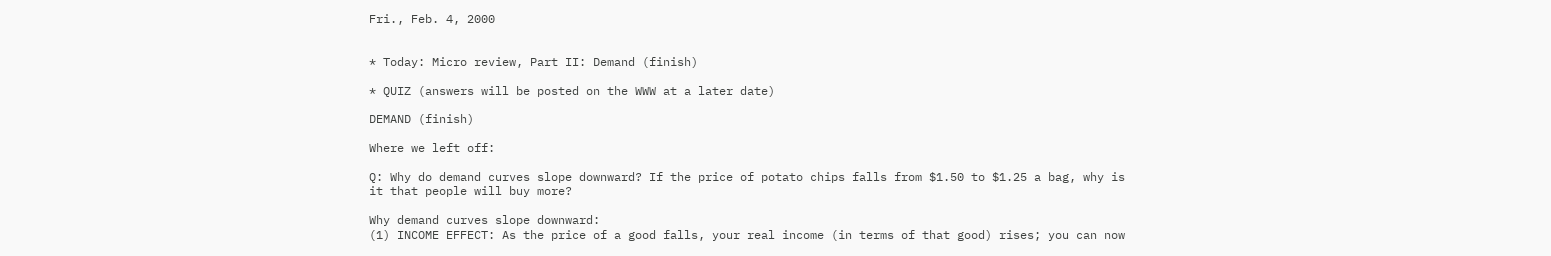Fri., Feb. 4, 2000


* Today: Micro review, Part II: Demand (finish)

* QUIZ (answers will be posted on the WWW at a later date)

DEMAND (finish)

Where we left off:

Q: Why do demand curves slope downward? If the price of potato chips falls from $1.50 to $1.25 a bag, why is it that people will buy more?

Why demand curves slope downward:
(1) INCOME EFFECT: As the price of a good falls, your real income (in terms of that good) rises; you can now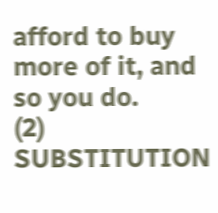afford to buy more of it, and so you do.
(2) SUBSTITUTION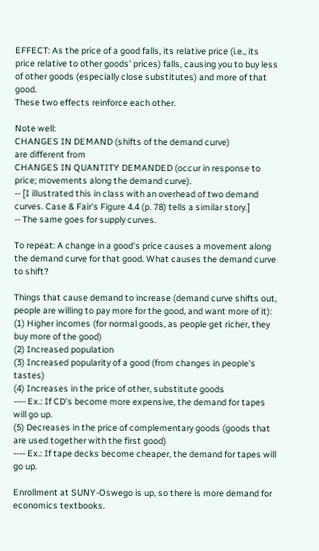EFFECT: As the price of a good falls, its relative price (i.e., its price relative to other goods' prices) falls, causing you to buy less of other goods (especially close substitutes) and more of that good.
These two effects reinforce each other.

Note well:
CHANGES IN DEMAND (shifts of the demand curve)
are different from
CHANGES IN QUANTITY DEMANDED (occur in response to price; movements along the demand curve).
-- [I illustrated this in class with an overhead of two demand curves. Case & Fair's Figure 4.4 (p. 78) tells a similar story.]
-- The same goes for supply curves.

To repeat: A change in a good's price causes a movement along the demand curve for that good. What causes the demand curve to shift?

Things that cause demand to increase (demand curve shifts out, people are willing to pay more for the good, and want more of it):
(1) Higher incomes (for normal goods, as people get richer, they buy more of the good)
(2) Increased population
(3) Increased popularity of a good (from changes in people's tastes)
(4) Increases in the price of other, substitute goods
---- Ex.: If CD's become more expensive, the demand for tapes will go up.
(5) Decreases in the price of complementary goods (goods that are used together with the first good)
---- Ex.: If tape decks become cheaper, the demand for tapes will go up.

Enrollment at SUNY-Oswego is up, so there is more demand for economics textbooks.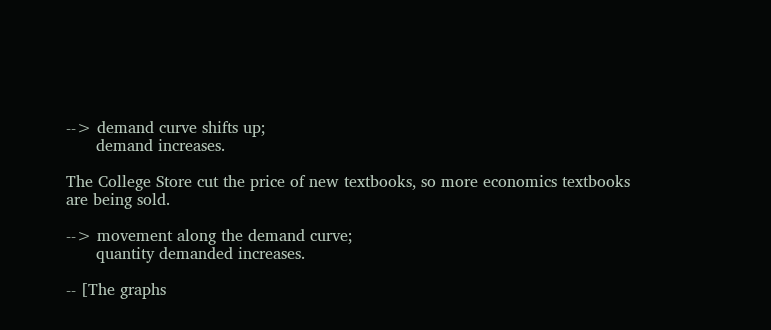--> demand curve shifts up;
      demand increases.

The College Store cut the price of new textbooks, so more economics textbooks are being sold.

--> movement along the demand curve;
      quantity demanded increases.

-- [The graphs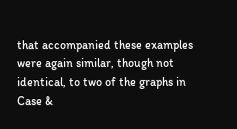that accompanied these examples were again similar, though not identical, to two of the graphs in Case &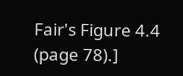Fair's Figure 4.4 (page 78).]